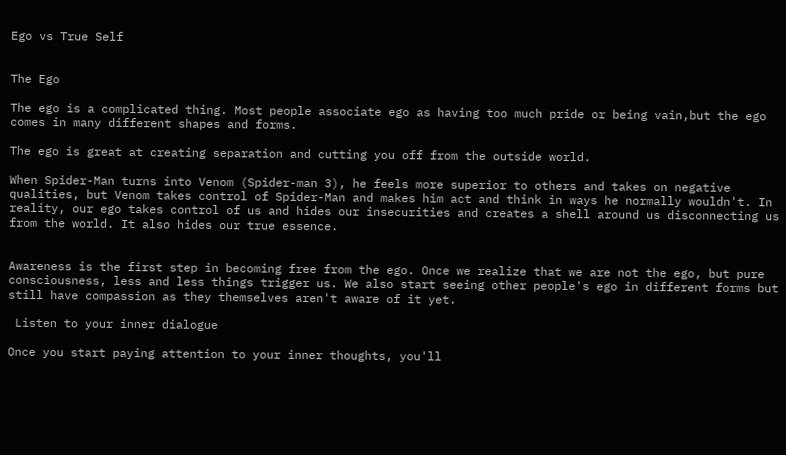Ego vs True Self


The Ego

The ego is a complicated thing. Most people associate ego as having too much pride or being vain,but the ego comes in many different shapes and forms.

The ego is great at creating separation and cutting you off from the outside world.

When Spider-Man turns into Venom (Spider-man 3), he feels more superior to others and takes on negative qualities, but Venom takes control of Spider-Man and makes him act and think in ways he normally wouldn't. In reality, our ego takes control of us and hides our insecurities and creates a shell around us disconnecting us from the world. It also hides our true essence.


Awareness is the first step in becoming free from the ego. Once we realize that we are not the ego, but pure consciousness, less and less things trigger us. We also start seeing other people's ego in different forms but still have compassion as they themselves aren't aware of it yet.

 Listen to your inner dialogue

Once you start paying attention to your inner thoughts, you'll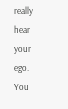really hear your ego. You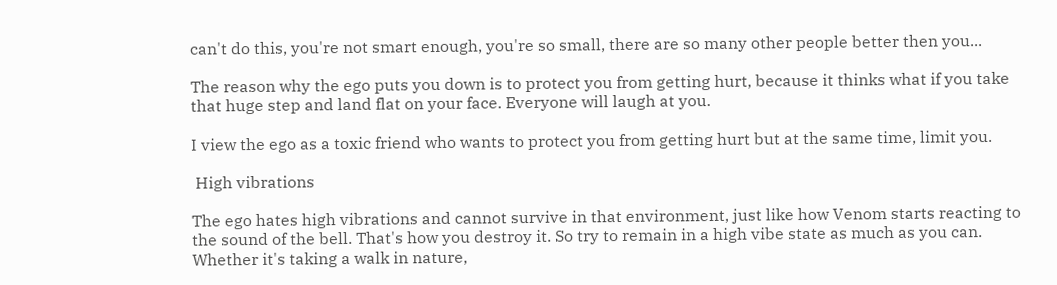can't do this, you're not smart enough, you're so small, there are so many other people better then you...

The reason why the ego puts you down is to protect you from getting hurt, because it thinks what if you take that huge step and land flat on your face. Everyone will laugh at you.

I view the ego as a toxic friend who wants to protect you from getting hurt but at the same time, limit you.

 High vibrations

The ego hates high vibrations and cannot survive in that environment, just like how Venom starts reacting to the sound of the bell. That's how you destroy it. So try to remain in a high vibe state as much as you can. Whether it's taking a walk in nature,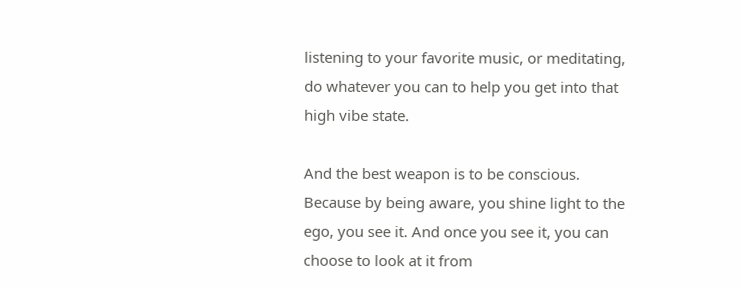listening to your favorite music, or meditating, do whatever you can to help you get into that high vibe state.

And the best weapon is to be conscious. Because by being aware, you shine light to the ego, you see it. And once you see it, you can choose to look at it from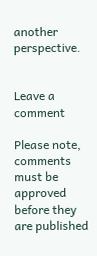another perspective.


Leave a comment

Please note, comments must be approved before they are published